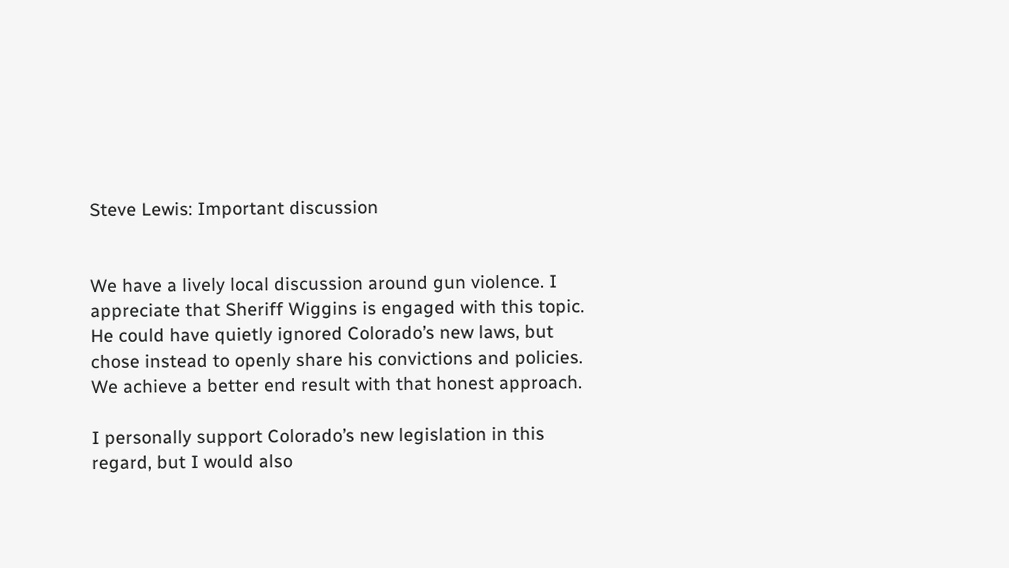Steve Lewis: Important discussion


We have a lively local discussion around gun violence. I appreciate that Sheriff Wiggins is engaged with this topic. He could have quietly ignored Colorado’s new laws, but chose instead to openly share his convictions and policies. We achieve a better end result with that honest approach.

I personally support Colorado’s new legislation in this regard, but I would also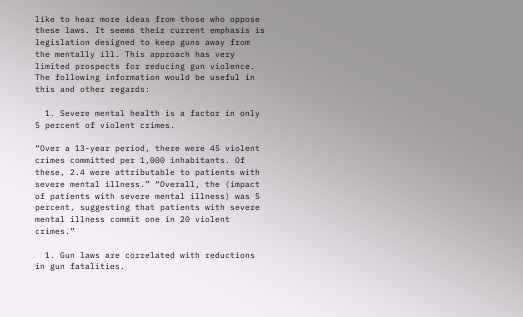like to hear more ideas from those who oppose these laws. It seems their current emphasis is legislation designed to keep guns away from the mentally ill. This approach has very limited prospects for reducing gun violence. The following information would be useful in this and other regards:

  1. Severe mental health is a factor in only 5 percent of violent crimes.

“Over a 13-year period, there were 45 violent crimes committed per 1,000 inhabitants. Of these, 2.4 were attributable to patients with severe mental illness.” “Overall, the (impact of patients with severe mental illness) was 5 percent, suggesting that patients with severe mental illness commit one in 20 violent crimes.”

  1. Gun laws are correlated with reductions in gun fatalities.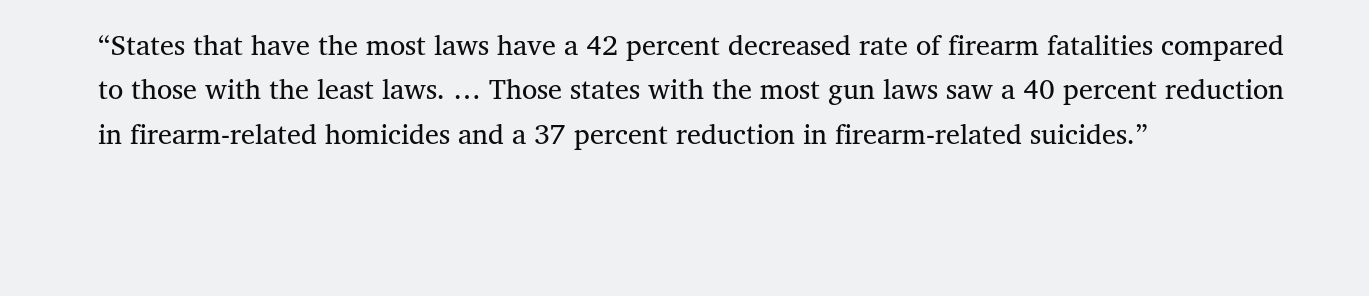“States that have the most laws have a 42 percent decreased rate of firearm fatalities compared to those with the least laws. … Those states with the most gun laws saw a 40 percent reduction in firearm-related homicides and a 37 percent reduction in firearm-related suicides.”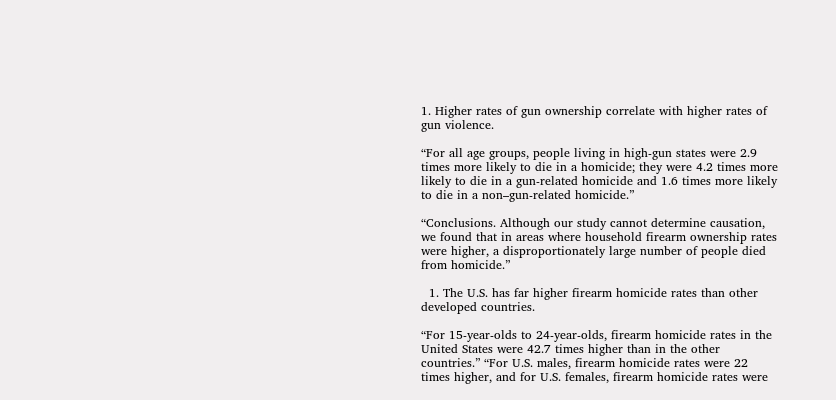1. Higher rates of gun ownership correlate with higher rates of gun violence.

“For all age groups, people living in high-gun states were 2.9 times more likely to die in a homicide; they were 4.2 times more likely to die in a gun-related homicide and 1.6 times more likely to die in a non–gun-related homicide.”

“Conclusions. Although our study cannot determine causation, we found that in areas where household firearm ownership rates were higher, a disproportionately large number of people died from homicide.”

  1. The U.S. has far higher firearm homicide rates than other developed countries.

“For 15-year-olds to 24-year-olds, firearm homicide rates in the United States were 42.7 times higher than in the other countries.” “For U.S. males, firearm homicide rates were 22 times higher, and for U.S. females, firearm homicide rates were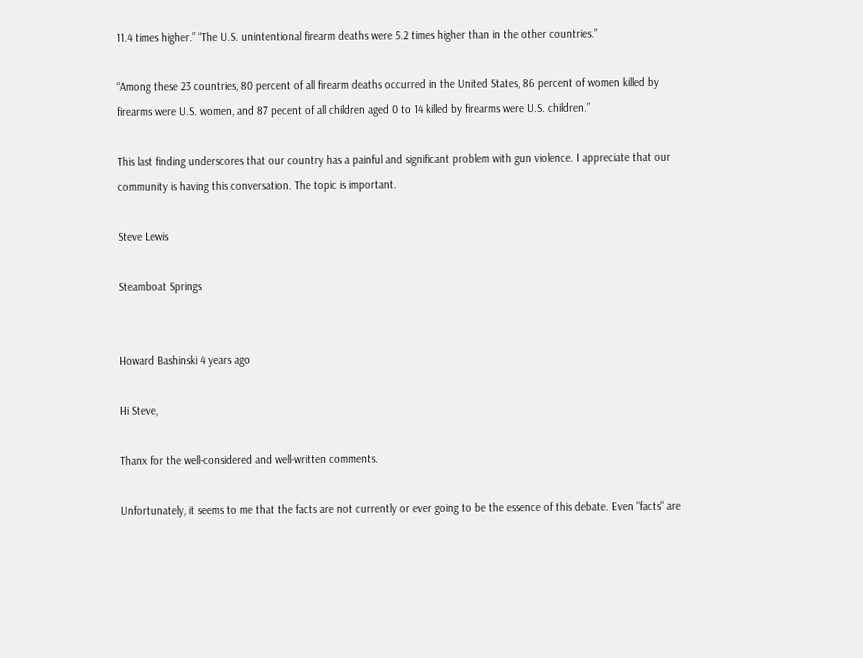11.4 times higher.” “The U.S. unintentional firearm deaths were 5.2 times higher than in the other countries.”

“Among these 23 countries, 80 percent of all firearm deaths occurred in the United States, 86 percent of women killed by firearms were U.S. women, and 87 pecent of all children aged 0 to 14 killed by firearms were U.S. children.”

This last finding underscores that our country has a painful and significant problem with gun violence. I appreciate that our community is having this conversation. The topic is important.

Steve Lewis

Steamboat Springs


Howard Bashinski 4 years ago

Hi Steve,

Thanx for the well-considered and well-written comments.

Unfortunately, it seems to me that the facts are not currently or ever going to be the essence of this debate. Even "facts" are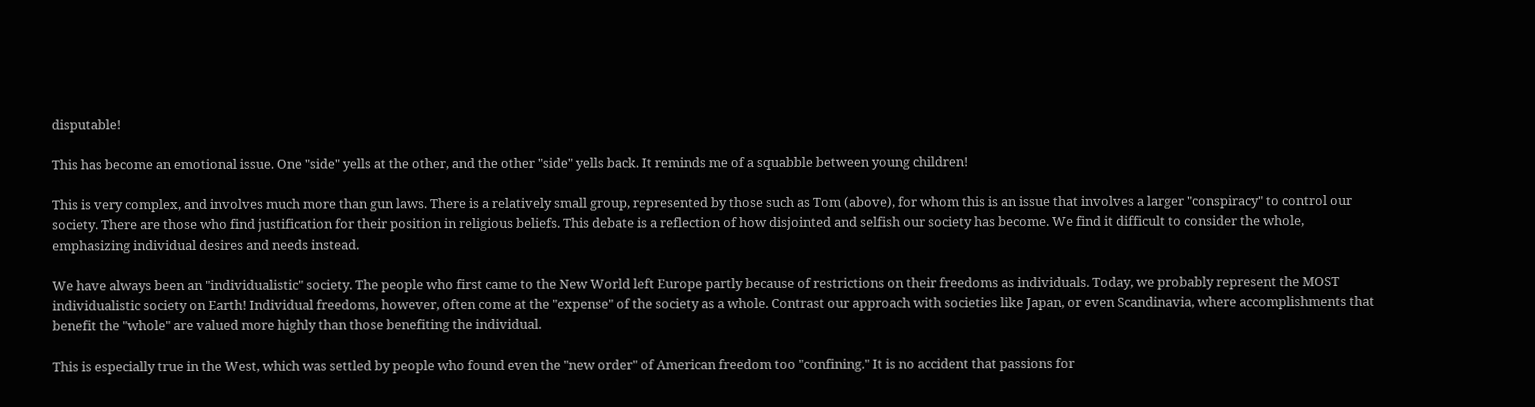disputable!

This has become an emotional issue. One "side" yells at the other, and the other "side" yells back. It reminds me of a squabble between young children!

This is very complex, and involves much more than gun laws. There is a relatively small group, represented by those such as Tom (above), for whom this is an issue that involves a larger "conspiracy" to control our society. There are those who find justification for their position in religious beliefs. This debate is a reflection of how disjointed and selfish our society has become. We find it difficult to consider the whole, emphasizing individual desires and needs instead.

We have always been an "individualistic" society. The people who first came to the New World left Europe partly because of restrictions on their freedoms as individuals. Today, we probably represent the MOST individualistic society on Earth! Individual freedoms, however, often come at the "expense" of the society as a whole. Contrast our approach with societies like Japan, or even Scandinavia, where accomplishments that benefit the "whole" are valued more highly than those benefiting the individual.

This is especially true in the West, which was settled by people who found even the "new order" of American freedom too "confining." It is no accident that passions for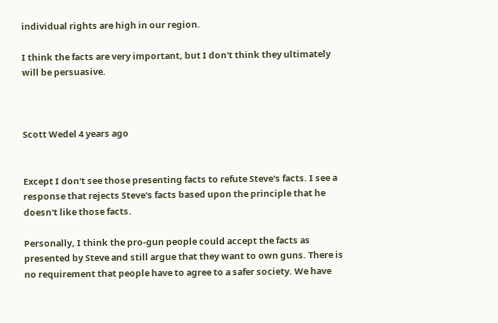individual rights are high in our region.

I think the facts are very important, but I don't think they ultimately will be persuasive.



Scott Wedel 4 years ago


Except I don't see those presenting facts to refute Steve's facts. I see a response that rejects Steve's facts based upon the principle that he doesn't like those facts.

Personally, I think the pro-gun people could accept the facts as presented by Steve and still argue that they want to own guns. There is no requirement that people have to agree to a safer society. We have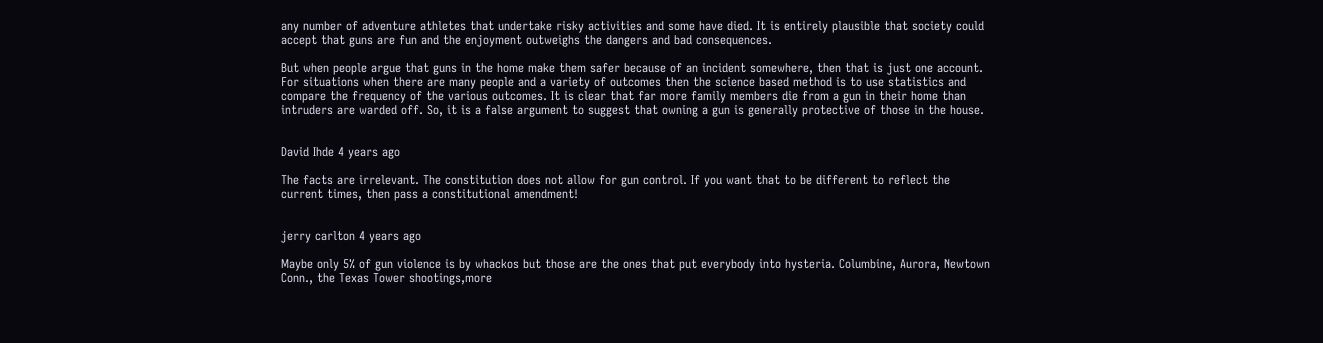any number of adventure athletes that undertake risky activities and some have died. It is entirely plausible that society could accept that guns are fun and the enjoyment outweighs the dangers and bad consequences.

But when people argue that guns in the home make them safer because of an incident somewhere, then that is just one account. For situations when there are many people and a variety of outcomes then the science based method is to use statistics and compare the frequency of the various outcomes. It is clear that far more family members die from a gun in their home than intruders are warded off. So, it is a false argument to suggest that owning a gun is generally protective of those in the house.


David Ihde 4 years ago

The facts are irrelevant. The constitution does not allow for gun control. If you want that to be different to reflect the current times, then pass a constitutional amendment!


jerry carlton 4 years ago

Maybe only 5% of gun violence is by whackos but those are the ones that put everybody into hysteria. Columbine, Aurora, Newtown Conn., the Texas Tower shootings,more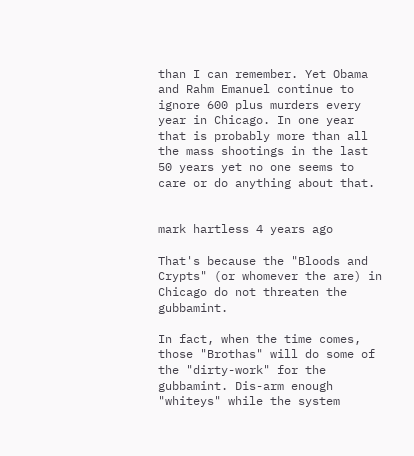than I can remember. Yet Obama and Rahm Emanuel continue to ignore 600 plus murders every year in Chicago. In one year that is probably more than all the mass shootings in the last 50 years yet no one seems to care or do anything about that.


mark hartless 4 years ago

That's because the "Bloods and Crypts" (or whomever the are) in Chicago do not threaten the gubbamint.

In fact, when the time comes, those "Brothas" will do some of the "dirty-work" for the gubbamint. Dis-arm enough "whiteys" while the system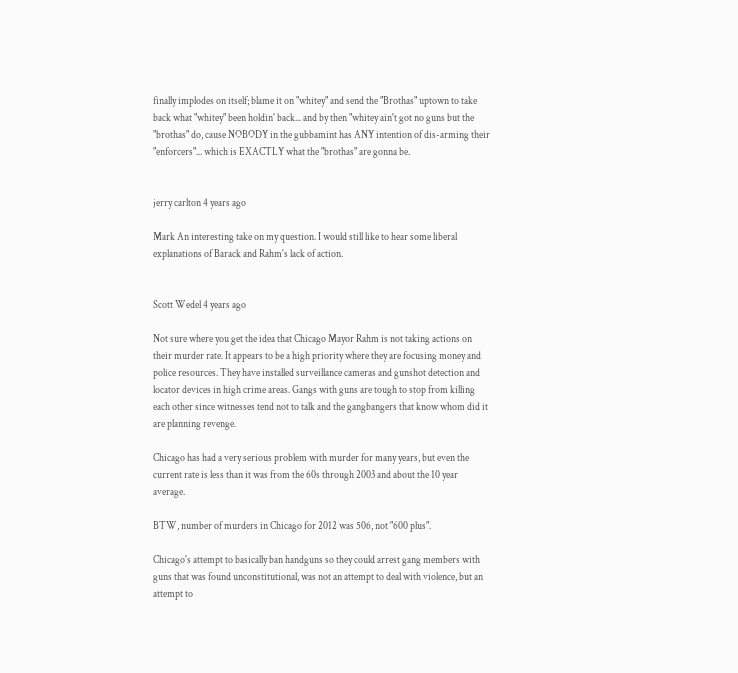finally implodes on itself; blame it on "whitey" and send the "Brothas" uptown to take back what "whitey" been holdin' back... and by then "whitey ain't got no guns but the "brothas" do, cause NOBODY in the gubbamint has ANY intention of dis-arming their "enforcers"... which is EXACTLY what the "brothas" are gonna be.


jerry carlton 4 years ago

Mark An interesting take on my question. I would still like to hear some liberal explanations of Barack and Rahm's lack of action.


Scott Wedel 4 years ago

Not sure where you get the idea that Chicago Mayor Rahm is not taking actions on their murder rate. It appears to be a high priority where they are focusing money and police resources. They have installed surveillance cameras and gunshot detection and locator devices in high crime areas. Gangs with guns are tough to stop from killing each other since witnesses tend not to talk and the gangbangers that know whom did it are planning revenge.

Chicago has had a very serious problem with murder for many years, but even the current rate is less than it was from the 60s through 2003 and about the 10 year average.

BTW, number of murders in Chicago for 2012 was 506, not "600 plus".

Chicago's attempt to basically ban handguns so they could arrest gang members with guns that was found unconstitutional, was not an attempt to deal with violence, but an attempt to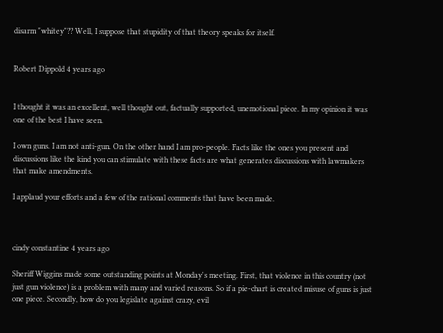disarm "whitey"?? Well, I suppose that stupidity of that theory speaks for itself.


Robert Dippold 4 years ago


I thought it was an excellent, well thought out, factually supported, unemotional piece. In my opinion it was one of the best I have seen.

I own guns. I am not anti-gun. On the other hand I am pro-people. Facts like the ones you present and discussions like the kind you can stimulate with these facts are what generates discussions with lawmakers that make amendments.

I applaud your efforts and a few of the rational comments that have been made.



cindy constantine 4 years ago

Sheriff Wiggins made some outstanding points at Monday's meeting. First, that violence in this country (not just gun violence) is a problem with many and varied reasons. So if a pie-chart is created misuse of guns is just one piece. Secondly, how do you legislate against crazy, evil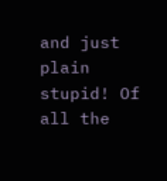and just plain stupid! Of all the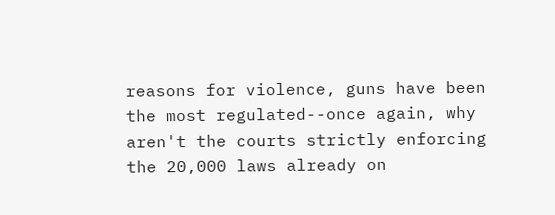reasons for violence, guns have been the most regulated--once again, why aren't the courts strictly enforcing the 20,000 laws already on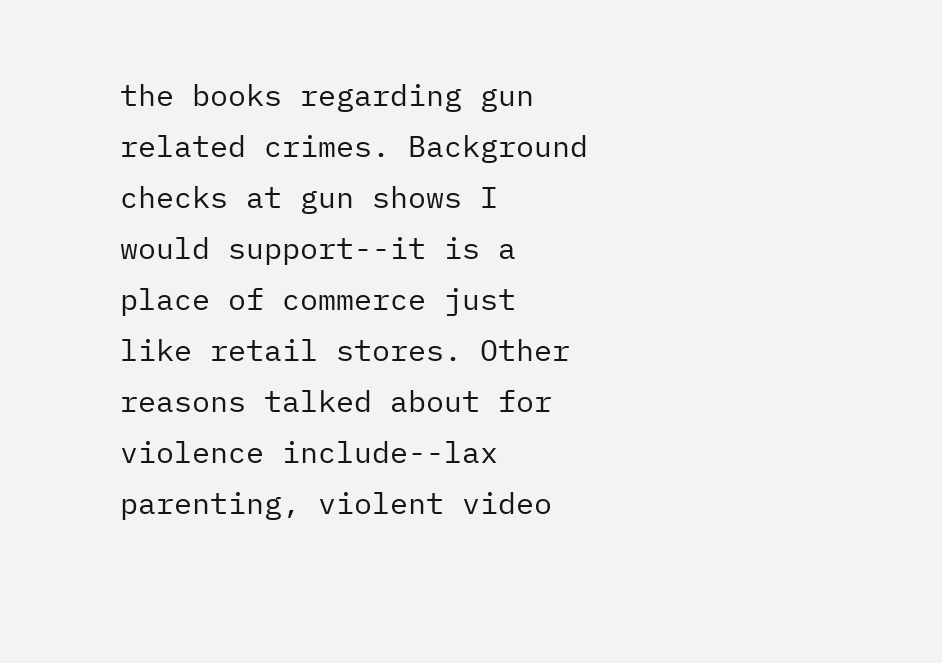the books regarding gun related crimes. Background checks at gun shows I would support--it is a place of commerce just like retail stores. Other reasons talked about for violence include--lax parenting, violent video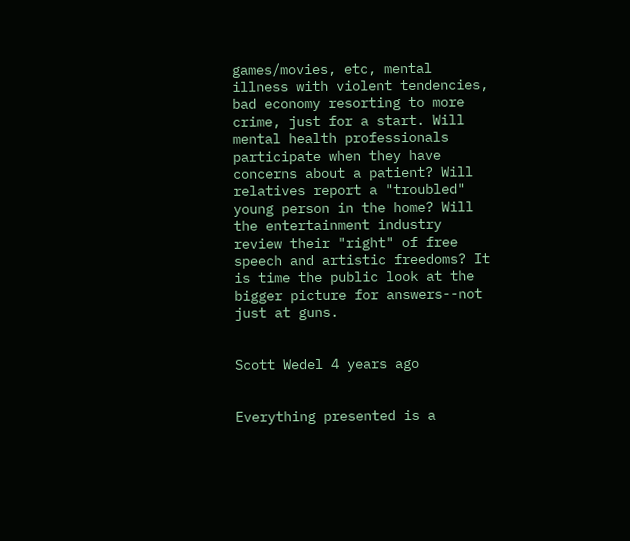games/movies, etc, mental illness with violent tendencies, bad economy resorting to more crime, just for a start. Will mental health professionals participate when they have concerns about a patient? Will relatives report a "troubled" young person in the home? Will the entertainment industry review their "right" of free speech and artistic freedoms? It is time the public look at the bigger picture for answers--not just at guns.


Scott Wedel 4 years ago


Everything presented is a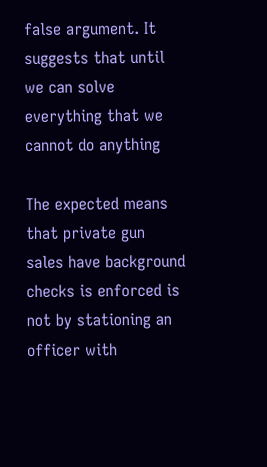false argument. It suggests that until we can solve everything that we cannot do anything

The expected means that private gun sales have background checks is enforced is not by stationing an officer with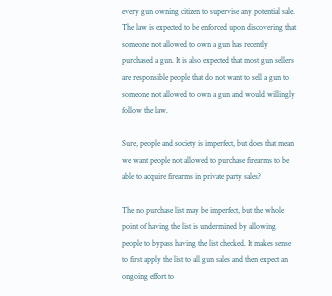every gun owning citizen to supervise any potential sale. The law is expected to be enforced upon discovering that someone not allowed to own a gun has recently purchased a gun. It is also expected that most gun sellers are responsible people that do not want to sell a gun to someone not allowed to own a gun and would willingly follow the law.

Sure, people and society is imperfect, but does that mean we want people not allowed to purchase firearms to be able to acquire firearms in private party sales?

The no purchase list may be imperfect, but the whole point of having the list is undermined by allowing people to bypass having the list checked. It makes sense to first apply the list to all gun sales and then expect an ongoing effort to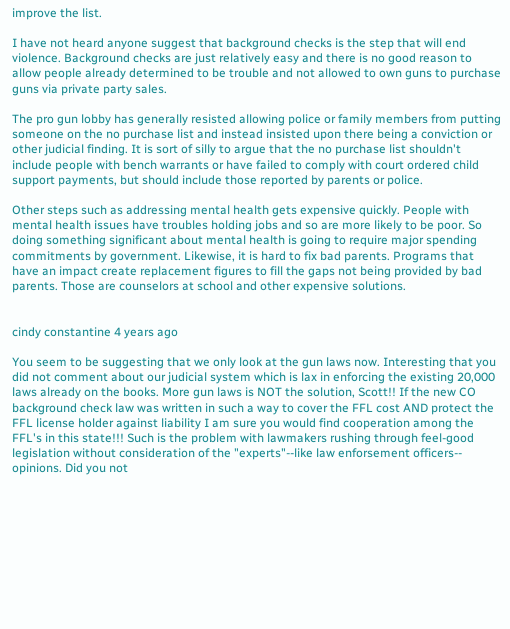improve the list.

I have not heard anyone suggest that background checks is the step that will end violence. Background checks are just relatively easy and there is no good reason to allow people already determined to be trouble and not allowed to own guns to purchase guns via private party sales.

The pro gun lobby has generally resisted allowing police or family members from putting someone on the no purchase list and instead insisted upon there being a conviction or other judicial finding. It is sort of silly to argue that the no purchase list shouldn't include people with bench warrants or have failed to comply with court ordered child support payments, but should include those reported by parents or police.

Other steps such as addressing mental health gets expensive quickly. People with mental health issues have troubles holding jobs and so are more likely to be poor. So doing something significant about mental health is going to require major spending commitments by government. Likewise, it is hard to fix bad parents. Programs that have an impact create replacement figures to fill the gaps not being provided by bad parents. Those are counselors at school and other expensive solutions.


cindy constantine 4 years ago

You seem to be suggesting that we only look at the gun laws now. Interesting that you did not comment about our judicial system which is lax in enforcing the existing 20,000 laws already on the books. More gun laws is NOT the solution, Scott!! If the new CO background check law was written in such a way to cover the FFL cost AND protect the FFL license holder against liability I am sure you would find cooperation among the FFL's in this state!!! Such is the problem with lawmakers rushing through feel-good legislation without consideration of the "experts"--like law enforsement officers-- opinions. Did you not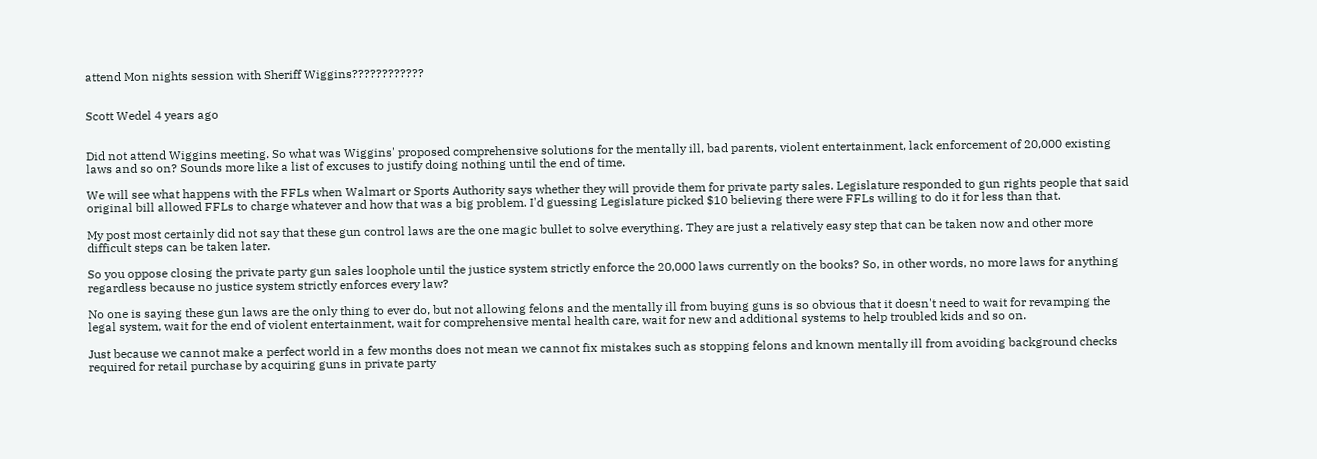attend Mon nights session with Sheriff Wiggins????????????


Scott Wedel 4 years ago


Did not attend Wiggins meeting. So what was Wiggins' proposed comprehensive solutions for the mentally ill, bad parents, violent entertainment, lack enforcement of 20,000 existing laws and so on? Sounds more like a list of excuses to justify doing nothing until the end of time.

We will see what happens with the FFLs when Walmart or Sports Authority says whether they will provide them for private party sales. Legislature responded to gun rights people that said original bill allowed FFLs to charge whatever and how that was a big problem. I'd guessing Legislature picked $10 believing there were FFLs willing to do it for less than that.

My post most certainly did not say that these gun control laws are the one magic bullet to solve everything. They are just a relatively easy step that can be taken now and other more difficult steps can be taken later.

So you oppose closing the private party gun sales loophole until the justice system strictly enforce the 20,000 laws currently on the books? So, in other words, no more laws for anything regardless because no justice system strictly enforces every law?

No one is saying these gun laws are the only thing to ever do, but not allowing felons and the mentally ill from buying guns is so obvious that it doesn't need to wait for revamping the legal system, wait for the end of violent entertainment, wait for comprehensive mental health care, wait for new and additional systems to help troubled kids and so on.

Just because we cannot make a perfect world in a few months does not mean we cannot fix mistakes such as stopping felons and known mentally ill from avoiding background checks required for retail purchase by acquiring guns in private party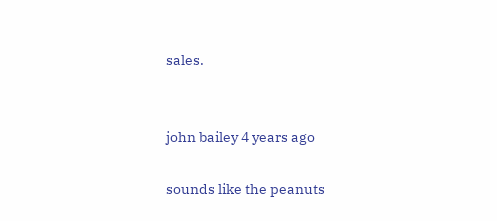sales.


john bailey 4 years ago

sounds like the peanuts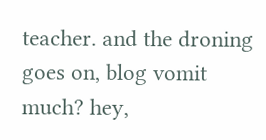teacher. and the droning goes on, blog vomit much? hey,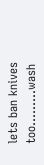lets ban knives too.........wash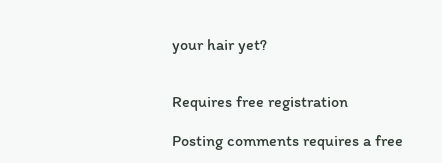your hair yet?


Requires free registration

Posting comments requires a free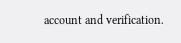account and verification.